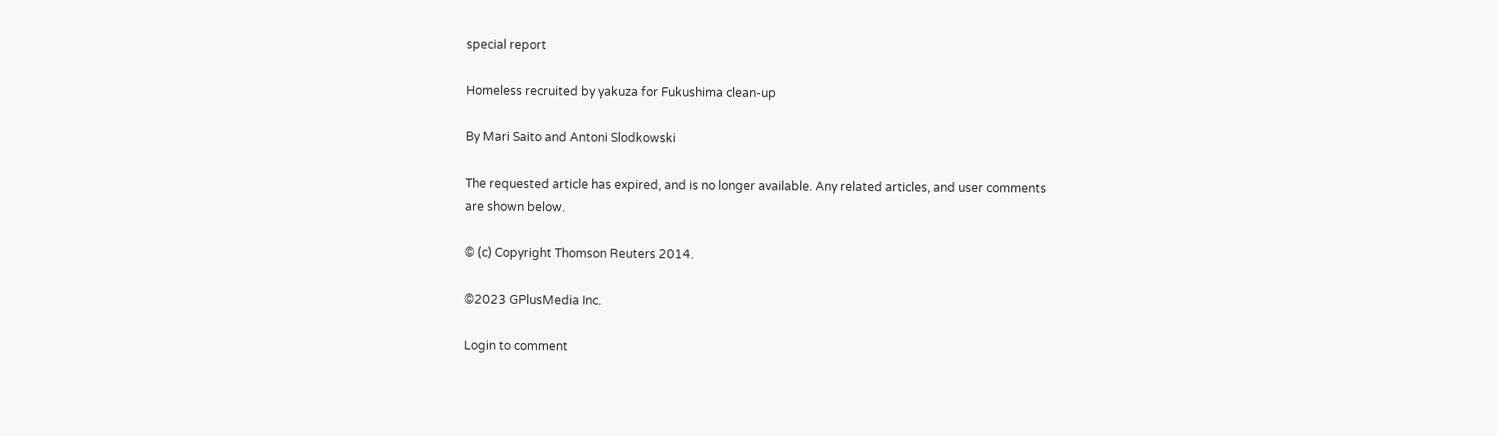special report

Homeless recruited by yakuza for Fukushima clean-up

By Mari Saito and Antoni Slodkowski

The requested article has expired, and is no longer available. Any related articles, and user comments are shown below.

© (c) Copyright Thomson Reuters 2014.

©2023 GPlusMedia Inc.

Login to comment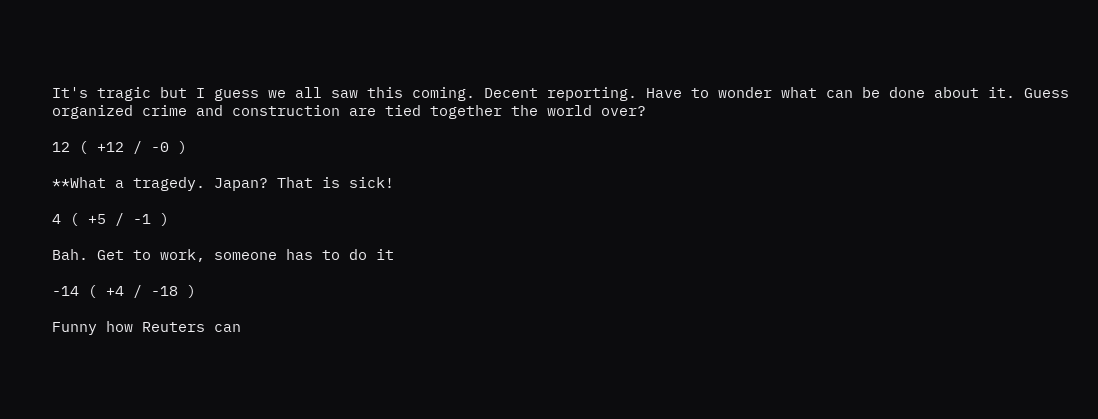It's tragic but I guess we all saw this coming. Decent reporting. Have to wonder what can be done about it. Guess organized crime and construction are tied together the world over?

12 ( +12 / -0 )

**What a tragedy. Japan? That is sick!

4 ( +5 / -1 )

Bah. Get to work, someone has to do it

-14 ( +4 / -18 )

Funny how Reuters can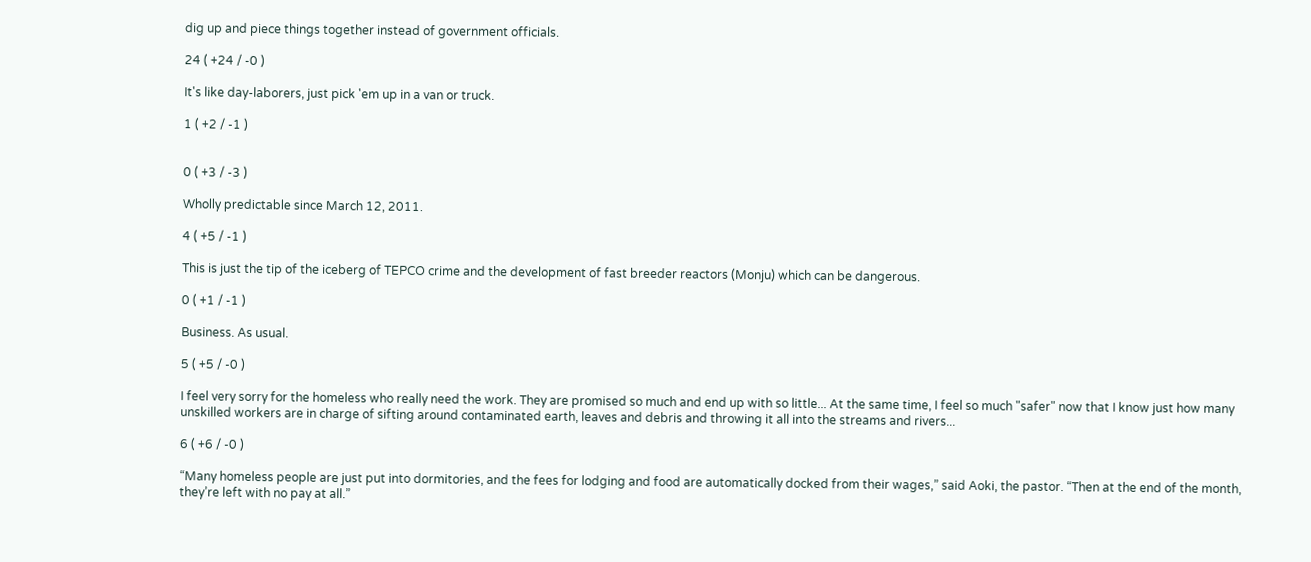dig up and piece things together instead of government officials.

24 ( +24 / -0 )

It's like day-laborers, just pick 'em up in a van or truck.

1 ( +2 / -1 )


0 ( +3 / -3 )

Wholly predictable since March 12, 2011.

4 ( +5 / -1 )

This is just the tip of the iceberg of TEPCO crime and the development of fast breeder reactors (Monju) which can be dangerous.

0 ( +1 / -1 )

Business. As usual.

5 ( +5 / -0 )

I feel very sorry for the homeless who really need the work. They are promised so much and end up with so little... At the same time, I feel so much "safer" now that I know just how many unskilled workers are in charge of sifting around contaminated earth, leaves and debris and throwing it all into the streams and rivers...

6 ( +6 / -0 )

“Many homeless people are just put into dormitories, and the fees for lodging and food are automatically docked from their wages,” said Aoki, the pastor. “Then at the end of the month, they’re left with no pay at all.”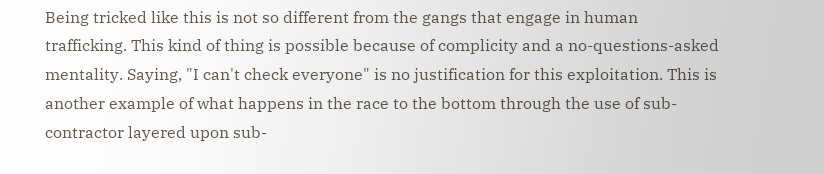Being tricked like this is not so different from the gangs that engage in human trafficking. This kind of thing is possible because of complicity and a no-questions-asked mentality. Saying, "I can't check everyone" is no justification for this exploitation. This is another example of what happens in the race to the bottom through the use of sub-contractor layered upon sub-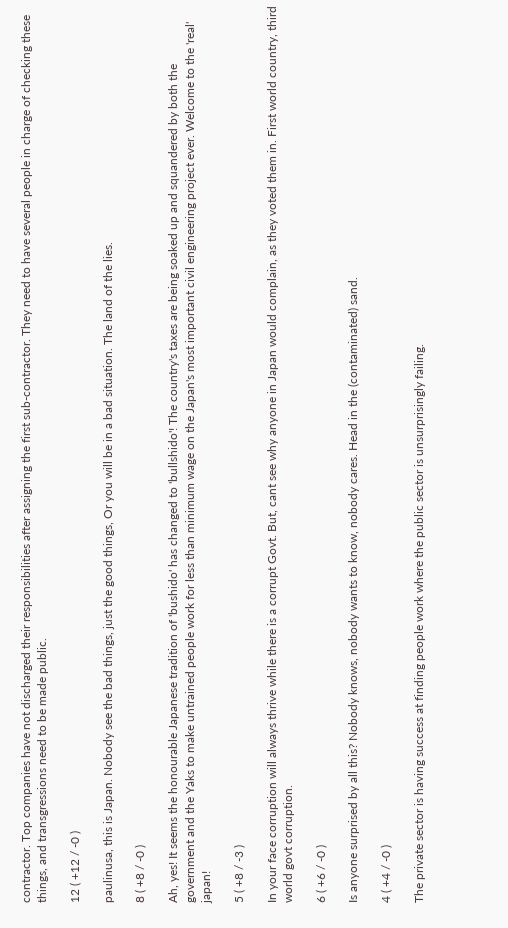contractor. Top companies have not discharged their responsibilities after assigning the first sub-contractor. They need to have several people in charge of checking these things, and transgressions need to be made public.

12 ( +12 / -0 )

paulinusa, this is Japan. Nobody see the bad things, just the good things, Or you will be in a bad situation. The land of the lies.

8 ( +8 / -0 )

Ah, yes! It seems the honourable Japanese tradition of 'bushido' has changed to 'bullshido'! The country's taxes are being soaked up and squandered by both the government and the Yaks to make untrained people work for less than minimum wage on the Japan's most important civil engineering project ever. Welcome to the 'real' japan!

5 ( +8 / -3 )

In your face corruption will always thrive while there is a corrupt Govt. But, cant see why anyone in Japan would complain, as they voted them in. First world country, third world govt corruption.

6 ( +6 / -0 )

Is anyone surprised by all this? Nobody knows, nobody wants to know, nobody cares. Head in the (contaminated) sand.

4 ( +4 / -0 )

The private sector is having success at finding people work where the public sector is unsurprisingly failing.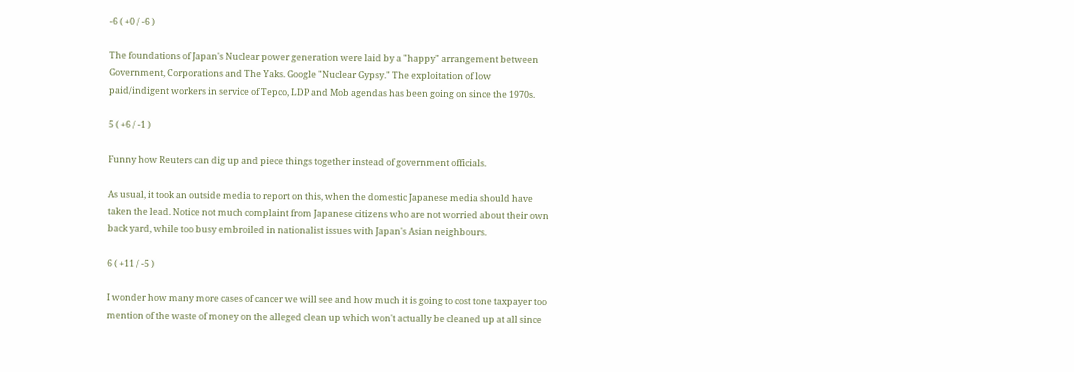-6 ( +0 / -6 )

The foundations of Japan's Nuclear power generation were laid by a "happy" arrangement between Government, Corporations and The Yaks. Google "Nuclear Gypsy." The exploitation of low paid/indigent workers in service of Tepco, LDP and Mob agendas has been going on since the 1970s.

5 ( +6 / -1 )

Funny how Reuters can dig up and piece things together instead of government officials.

As usual, it took an outside media to report on this, when the domestic Japanese media should have taken the lead. Notice not much complaint from Japanese citizens who are not worried about their own back yard, while too busy embroiled in nationalist issues with Japan's Asian neighbours.

6 ( +11 / -5 )

I wonder how many more cases of cancer we will see and how much it is going to cost tone taxpayer too mention of the waste of money on the alleged clean up which won't actually be cleaned up at all since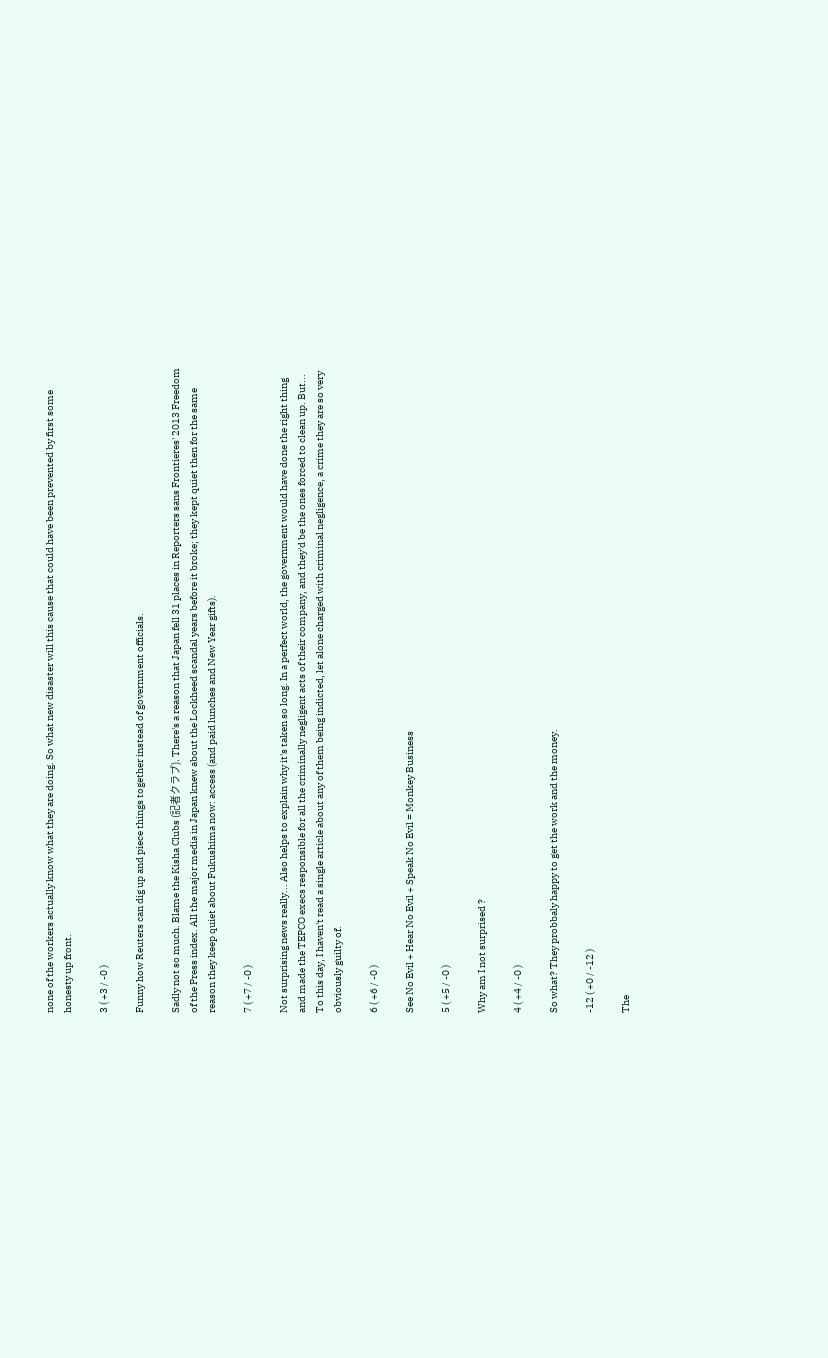none of the workers actually know what they are doing. So what new disaster will this cause that could have been prevented by first some honesty up front.

3 ( +3 / -0 )

Funny how Reuters can dig up and piece things together instead of government officials.

Sadly not so much. Blame the Kisha Clubs (記者クラブ). There's a reason that Japan fell 31 places in Reporters sans Frontieres' 2013 Freedom of the Press index. All the major media in Japan knew about the Lockheed scandal years before it broke; they kept quiet then for the same reason they keep quiet about Fukushima now: access (and paid lunches and New Year gifts).

7 ( +7 / -0 )

Not surprising news really... Also helps to explain why it's taken so long. In a perfect world, the government would have done the right thing and made the TEPCO execs responsible for all the criminally negligent acts of their company, and they'd be the ones forced to clean up. But... To this day, I haven't read a single article about any of them being indicted, let alone charged with criminal negligence, a crime they are so very obviously guilty of.

6 ( +6 / -0 )

See No Evil + Hear No Evil + Speak No Evil = Monkey Business

5 ( +5 / -0 )

Why am I not surprised ?

4 ( +4 / -0 )

So what? They probbaly happy to get the work and the money.

-12 ( +0 / -12 )

The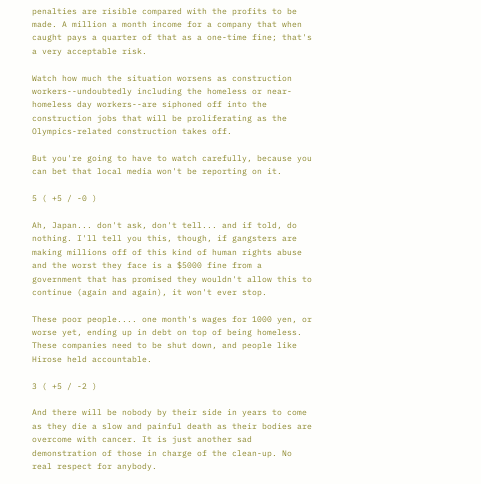penalties are risible compared with the profits to be made. A million a month income for a company that when caught pays a quarter of that as a one-time fine; that's a very acceptable risk.

Watch how much the situation worsens as construction workers--undoubtedly including the homeless or near-homeless day workers--are siphoned off into the construction jobs that will be proliferating as the Olympics-related construction takes off.

But you're going to have to watch carefully, because you can bet that local media won't be reporting on it.

5 ( +5 / -0 )

Ah, Japan... don't ask, don't tell... and if told, do nothing. I'll tell you this, though, if gangsters are making millions off of this kind of human rights abuse and the worst they face is a $5000 fine from a government that has promised they wouldn't allow this to continue (again and again), it won't ever stop.

These poor people.... one month's wages for 1000 yen, or worse yet, ending up in debt on top of being homeless. These companies need to be shut down, and people like Hirose held accountable.

3 ( +5 / -2 )

And there will be nobody by their side in years to come as they die a slow and painful death as their bodies are overcome with cancer. It is just another sad demonstration of those in charge of the clean-up. No real respect for anybody.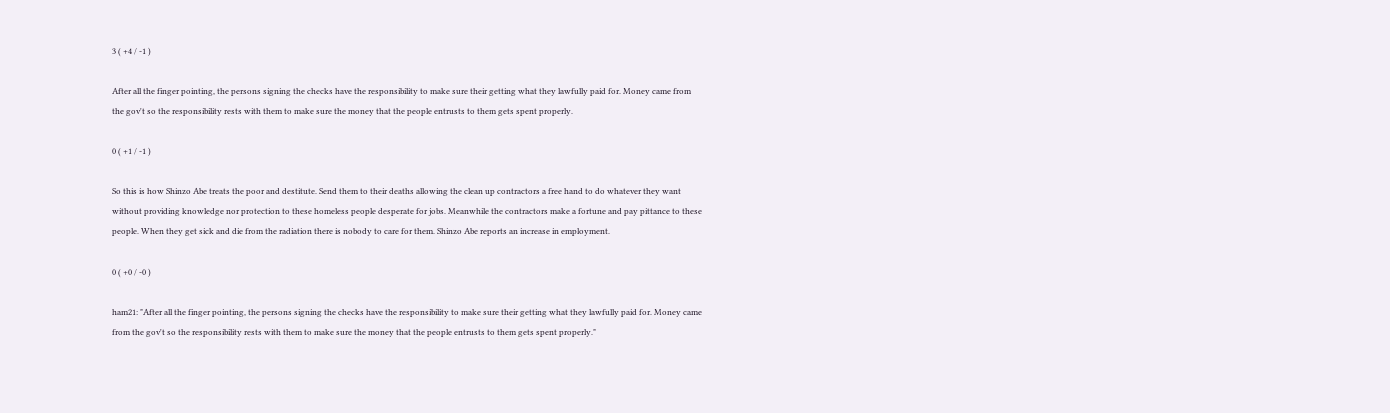3 ( +4 / -1 )

After all the finger pointing, the persons signing the checks have the responsibility to make sure their getting what they lawfully paid for. Money came from the gov't so the responsibility rests with them to make sure the money that the people entrusts to them gets spent properly.

0 ( +1 / -1 )

So this is how Shinzo Abe treats the poor and destitute. Send them to their deaths allowing the clean up contractors a free hand to do whatever they want without providing knowledge nor protection to these homeless people desperate for jobs. Meanwhile the contractors make a fortune and pay pittance to these people. When they get sick and die from the radiation there is nobody to care for them. Shinzo Abe reports an increase in employment.

0 ( +0 / -0 )

ham21: "After all the finger pointing, the persons signing the checks have the responsibility to make sure their getting what they lawfully paid for. Money came from the gov't so the responsibility rests with them to make sure the money that the people entrusts to them gets spent properly."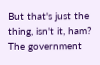But that's just the thing, isn't it, ham? The government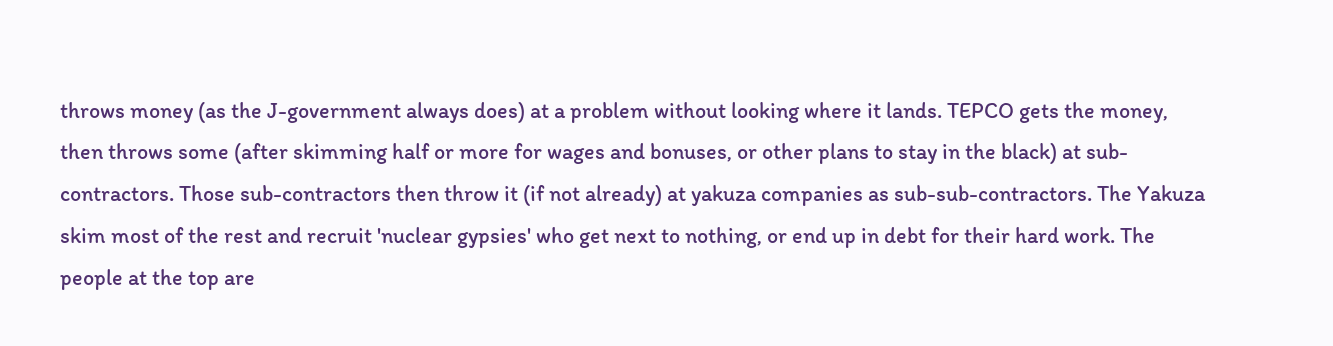throws money (as the J-government always does) at a problem without looking where it lands. TEPCO gets the money, then throws some (after skimming half or more for wages and bonuses, or other plans to stay in the black) at sub-contractors. Those sub-contractors then throw it (if not already) at yakuza companies as sub-sub-contractors. The Yakuza skim most of the rest and recruit 'nuclear gypsies' who get next to nothing, or end up in debt for their hard work. The people at the top are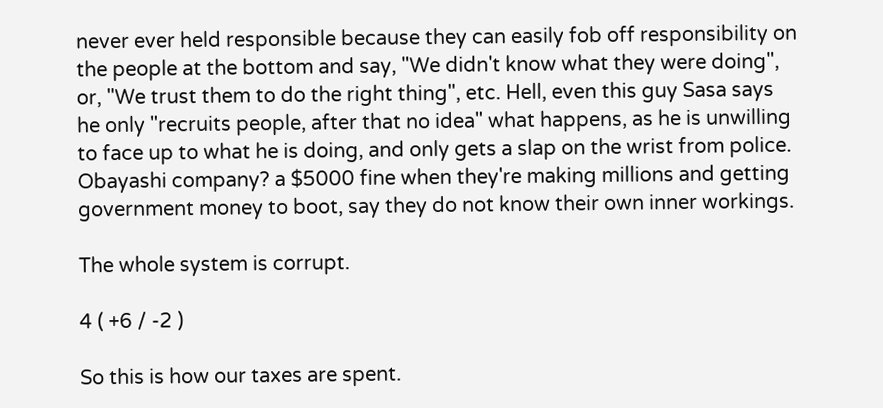never ever held responsible because they can easily fob off responsibility on the people at the bottom and say, "We didn't know what they were doing", or, "We trust them to do the right thing", etc. Hell, even this guy Sasa says he only "recruits people, after that no idea" what happens, as he is unwilling to face up to what he is doing, and only gets a slap on the wrist from police. Obayashi company? a $5000 fine when they're making millions and getting government money to boot, say they do not know their own inner workings.

The whole system is corrupt.

4 ( +6 / -2 )

So this is how our taxes are spent.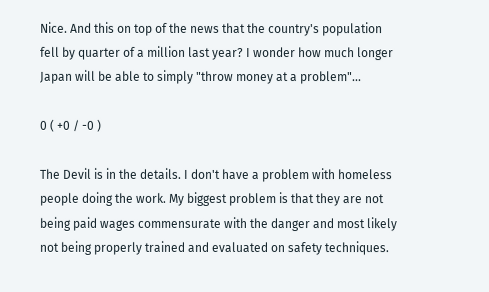Nice. And this on top of the news that the country's population fell by quarter of a million last year? I wonder how much longer Japan will be able to simply "throw money at a problem"...

0 ( +0 / -0 )

The Devil is in the details. I don't have a problem with homeless people doing the work. My biggest problem is that they are not being paid wages commensurate with the danger and most likely not being properly trained and evaluated on safety techniques.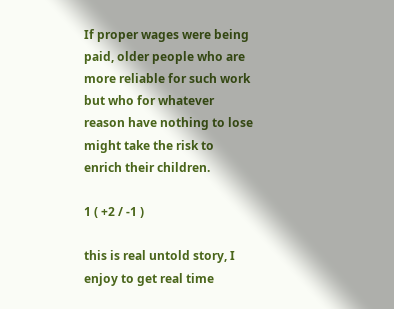If proper wages were being paid, older people who are more reliable for such work but who for whatever reason have nothing to lose might take the risk to enrich their children.

1 ( +2 / -1 )

this is real untold story, I enjoy to get real time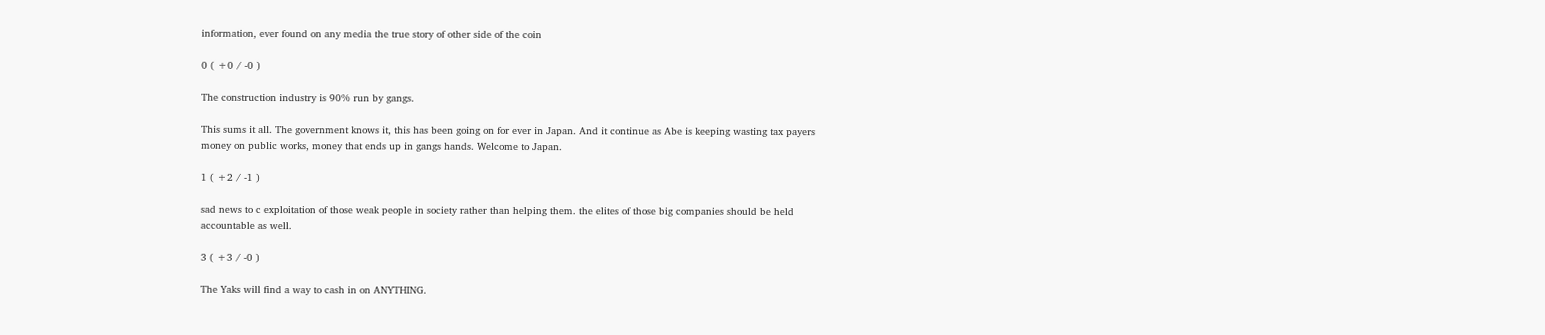information, ever found on any media the true story of other side of the coin

0 ( +0 / -0 )

The construction industry is 90% run by gangs.

This sums it all. The government knows it, this has been going on for ever in Japan. And it continue as Abe is keeping wasting tax payers money on public works, money that ends up in gangs hands. Welcome to Japan.

1 ( +2 / -1 )

sad news to c exploitation of those weak people in society rather than helping them. the elites of those big companies should be held accountable as well.

3 ( +3 / -0 )

The Yaks will find a way to cash in on ANYTHING.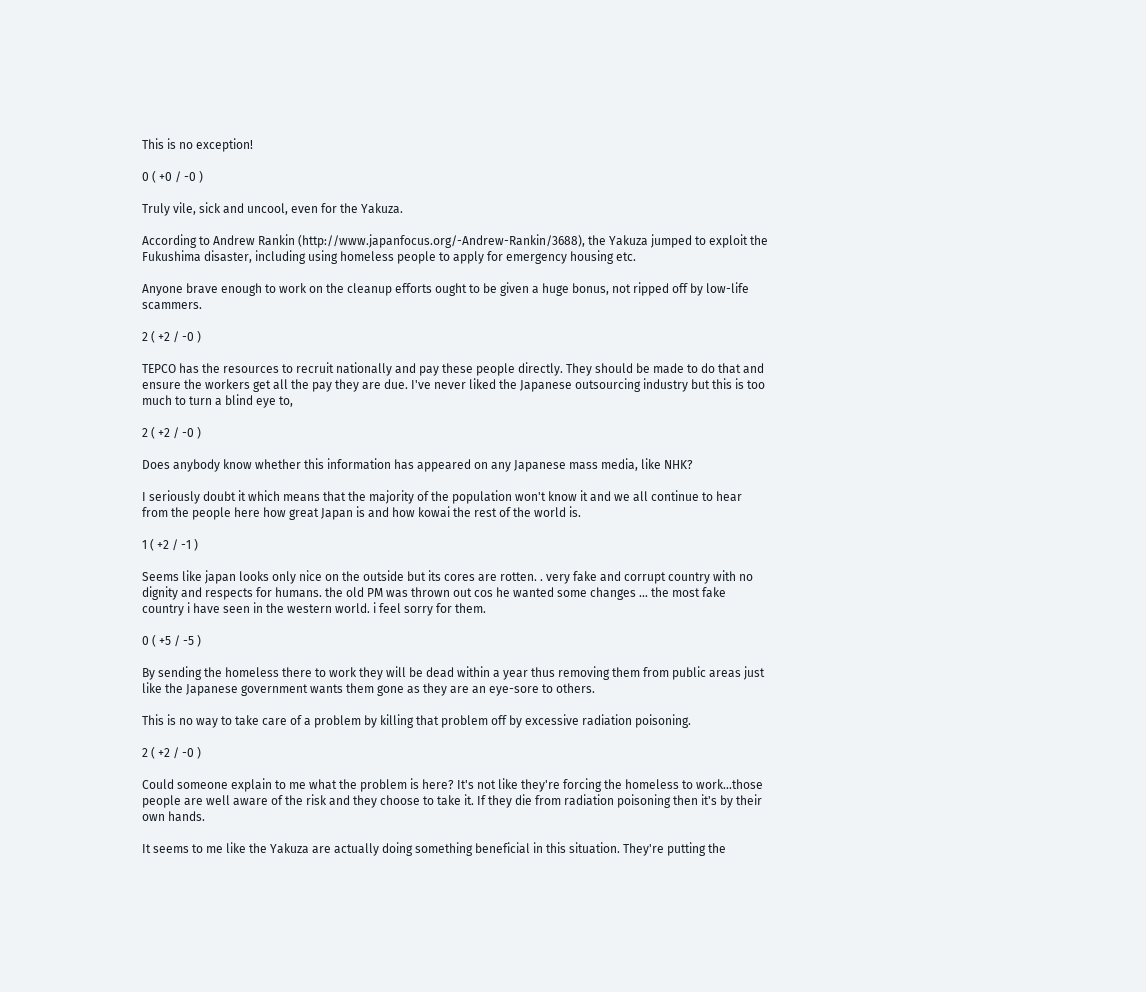This is no exception!

0 ( +0 / -0 )

Truly vile, sick and uncool, even for the Yakuza.

According to Andrew Rankin (http://www.japanfocus.org/-Andrew-Rankin/3688), the Yakuza jumped to exploit the Fukushima disaster, including using homeless people to apply for emergency housing etc.

Anyone brave enough to work on the cleanup efforts ought to be given a huge bonus, not ripped off by low-life scammers.

2 ( +2 / -0 )

TEPCO has the resources to recruit nationally and pay these people directly. They should be made to do that and ensure the workers get all the pay they are due. I've never liked the Japanese outsourcing industry but this is too much to turn a blind eye to,

2 ( +2 / -0 )

Does anybody know whether this information has appeared on any Japanese mass media, like NHK?

I seriously doubt it which means that the majority of the population won't know it and we all continue to hear from the people here how great Japan is and how kowai the rest of the world is.

1 ( +2 / -1 )

Seems like japan looks only nice on the outside but its cores are rotten. . very fake and corrupt country with no dignity and respects for humans. the old PM was thrown out cos he wanted some changes ... the most fake country i have seen in the western world. i feel sorry for them.

0 ( +5 / -5 )

By sending the homeless there to work they will be dead within a year thus removing them from public areas just like the Japanese government wants them gone as they are an eye-sore to others.

This is no way to take care of a problem by killing that problem off by excessive radiation poisoning.

2 ( +2 / -0 )

Could someone explain to me what the problem is here? It's not like they're forcing the homeless to work...those people are well aware of the risk and they choose to take it. If they die from radiation poisoning then it's by their own hands.

It seems to me like the Yakuza are actually doing something beneficial in this situation. They're putting the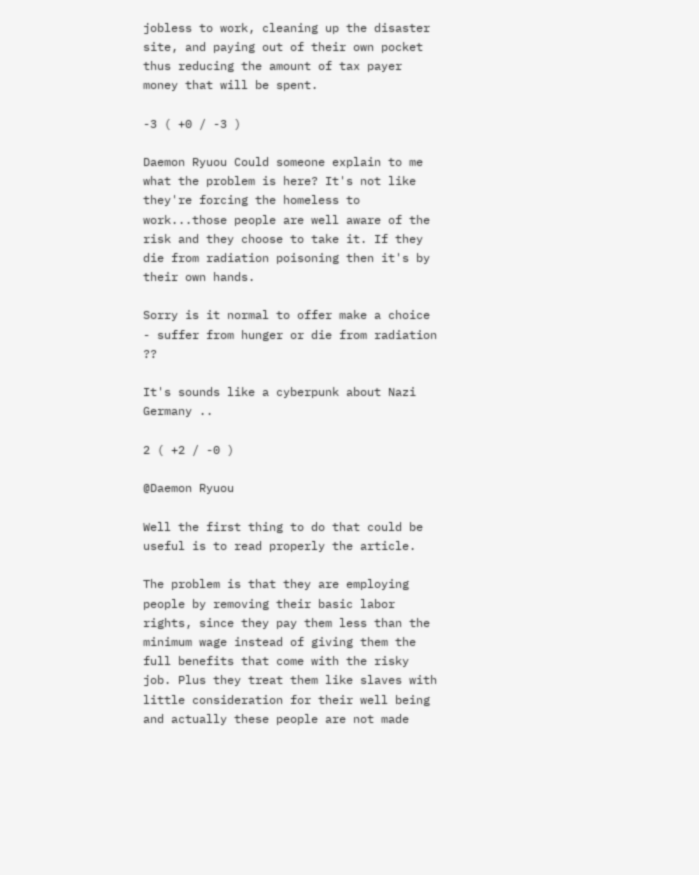jobless to work, cleaning up the disaster site, and paying out of their own pocket thus reducing the amount of tax payer money that will be spent.

-3 ( +0 / -3 )

Daemon Ryuou Could someone explain to me what the problem is here? It's not like they're forcing the homeless to work...those people are well aware of the risk and they choose to take it. If they die from radiation poisoning then it's by their own hands.

Sorry is it normal to offer make a choice - suffer from hunger or die from radiation ??

It's sounds like a cyberpunk about Nazi Germany ..

2 ( +2 / -0 )

@Daemon Ryuou

Well the first thing to do that could be useful is to read properly the article.

The problem is that they are employing people by removing their basic labor rights, since they pay them less than the minimum wage instead of giving them the full benefits that come with the risky job. Plus they treat them like slaves with little consideration for their well being and actually these people are not made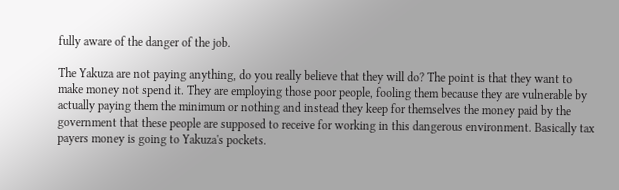fully aware of the danger of the job.

The Yakuza are not paying anything, do you really believe that they will do? The point is that they want to make money not spend it. They are employing those poor people, fooling them because they are vulnerable by actually paying them the minimum or nothing and instead they keep for themselves the money paid by the government that these people are supposed to receive for working in this dangerous environment. Basically tax payers money is going to Yakuza's pockets.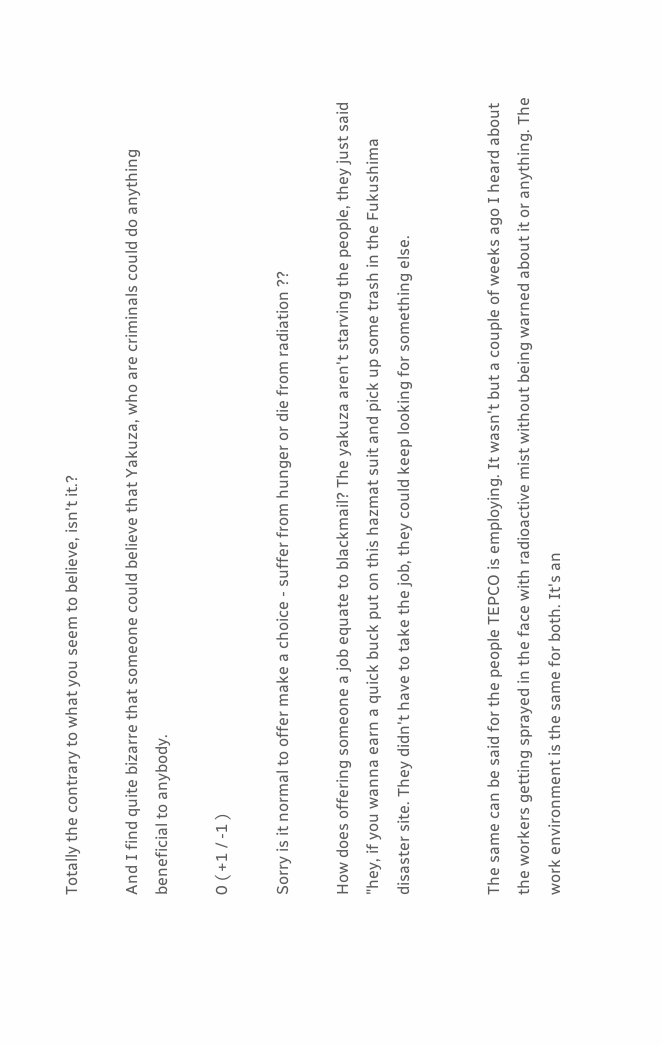Totally the contrary to what you seem to believe, isn't it.?

And I find quite bizarre that someone could believe that Yakuza, who are criminals could do anything beneficial to anybody.

0 ( +1 / -1 )

Sorry is it normal to offer make a choice - suffer from hunger or die from radiation ??

How does offering someone a job equate to blackmail? The yakuza aren't starving the people, they just said "hey, if you wanna earn a quick buck put on this hazmat suit and pick up some trash in the Fukushima disaster site. They didn't have to take the job, they could keep looking for something else.


The same can be said for the people TEPCO is employing. It wasn't but a couple of weeks ago I heard about the workers getting sprayed in the face with radioactive mist without being warned about it or anything. The work environment is the same for both. It's an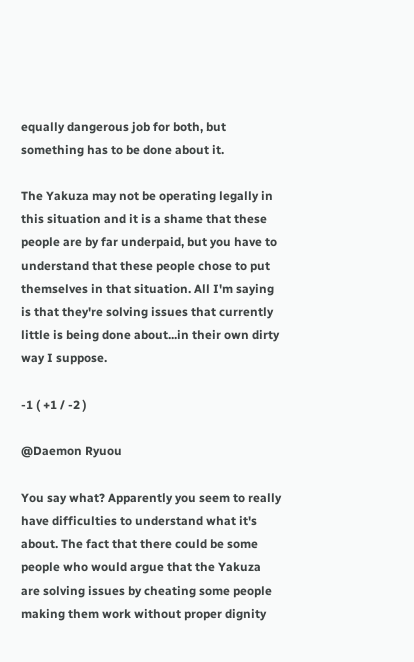equally dangerous job for both, but something has to be done about it.

The Yakuza may not be operating legally in this situation and it is a shame that these people are by far underpaid, but you have to understand that these people chose to put themselves in that situation. All I'm saying is that they're solving issues that currently little is being done about...in their own dirty way I suppose.

-1 ( +1 / -2 )

@Daemon Ryuou

You say what? Apparently you seem to really have difficulties to understand what it's about. The fact that there could be some people who would argue that the Yakuza are solving issues by cheating some people making them work without proper dignity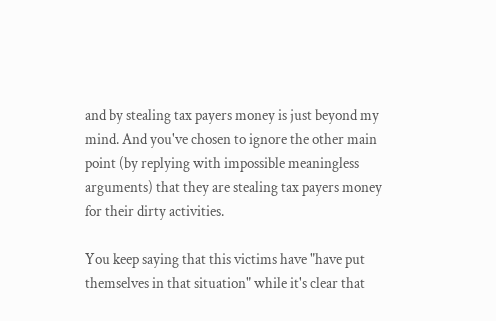and by stealing tax payers money is just beyond my mind. And you've chosen to ignore the other main point (by replying with impossible meaningless arguments) that they are stealing tax payers money for their dirty activities.

You keep saying that this victims have "have put themselves in that situation" while it's clear that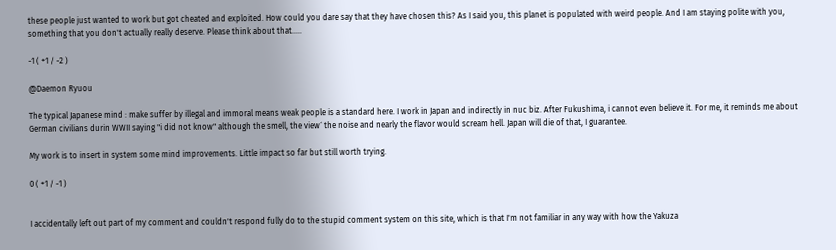these people just wanted to work but got cheated and exploited. How could you dare say that they have chosen this? As I said you, this planet is populated with weird people. And I am staying polite with you, something that you don't actually really deserve. Please think about that.....

-1 ( +1 / -2 )

@Daemon Ryuou

The typical Japanese mind : make suffer by illegal and immoral means weak people is a standard here. I work in Japan and indirectly in nuc biz. After Fukushima, i cannot even believe it. For me, it reminds me about German civilians durin WWII saying "i did not know" although the smell, the view´ the noise and nearly the flavor would scream hell. Japan will die of that, I guarantee.

My work is to insert in system some mind improvements. Little impact so far but still worth trying.

0 ( +1 / -1 )


I accidentally left out part of my comment and couldn't respond fully do to the stupid comment system on this site, which is that I'm not familiar in any way with how the Yakuza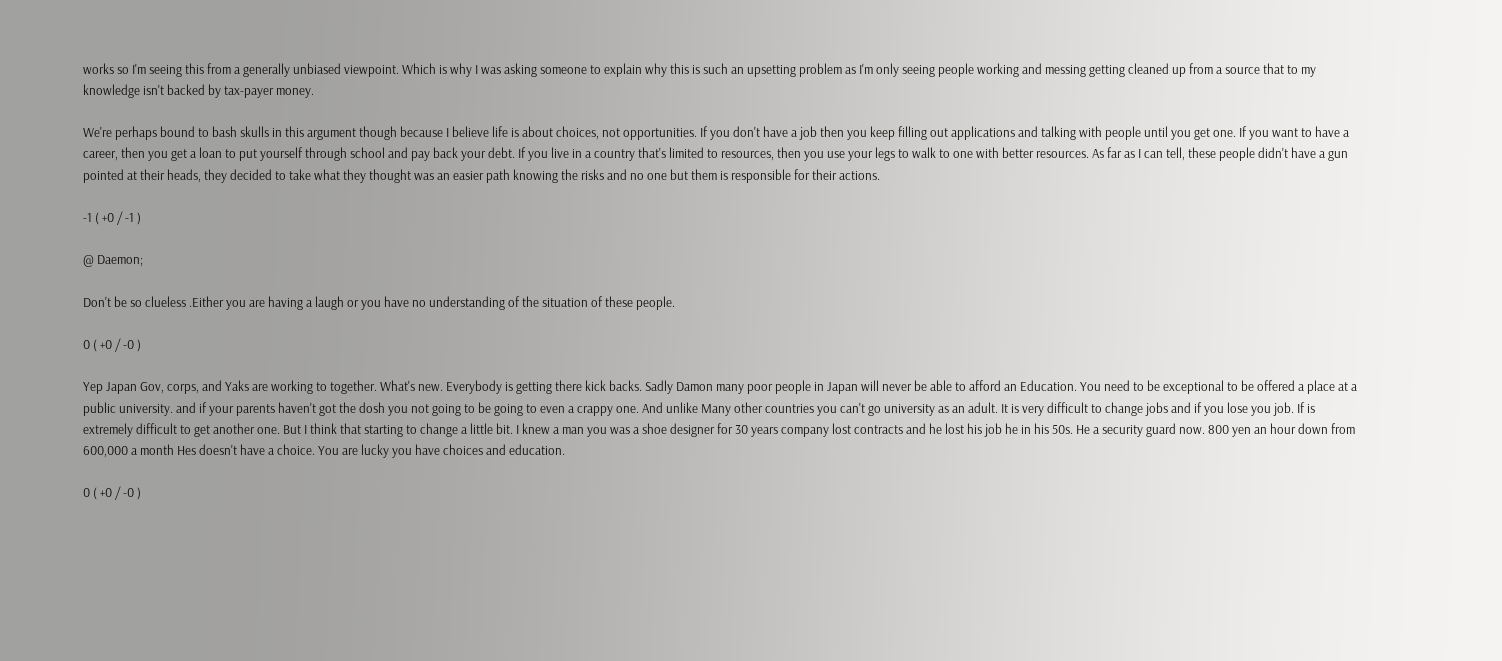works so I'm seeing this from a generally unbiased viewpoint. Which is why I was asking someone to explain why this is such an upsetting problem as I'm only seeing people working and messing getting cleaned up from a source that to my knowledge isn't backed by tax-payer money.

We're perhaps bound to bash skulls in this argument though because I believe life is about choices, not opportunities. If you don't have a job then you keep filling out applications and talking with people until you get one. If you want to have a career, then you get a loan to put yourself through school and pay back your debt. If you live in a country that's limited to resources, then you use your legs to walk to one with better resources. As far as I can tell, these people didn't have a gun pointed at their heads, they decided to take what they thought was an easier path knowing the risks and no one but them is responsible for their actions.

-1 ( +0 / -1 )

@ Daemon;

Don't be so clueless .Either you are having a laugh or you have no understanding of the situation of these people.

0 ( +0 / -0 )

Yep Japan Gov, corps, and Yaks are working to together. What's new. Everybody is getting there kick backs. Sadly Damon many poor people in Japan will never be able to afford an Education. You need to be exceptional to be offered a place at a public university. and if your parents haven't got the dosh you not going to be going to even a crappy one. And unlike Many other countries you can't go university as an adult. It is very difficult to change jobs and if you lose you job. If is extremely difficult to get another one. But I think that starting to change a little bit. I knew a man you was a shoe designer for 30 years company lost contracts and he lost his job he in his 50s. He a security guard now. 800 yen an hour down from 600,000 a month Hes doesn't have a choice. You are lucky you have choices and education.

0 ( +0 / -0 )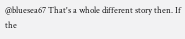@bluesea67 That's a whole different story then. If the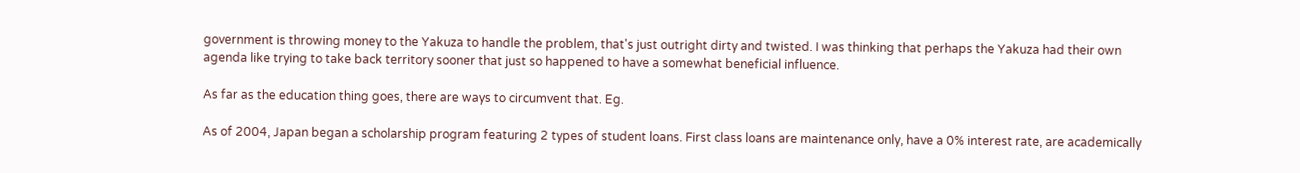government is throwing money to the Yakuza to handle the problem, that's just outright dirty and twisted. I was thinking that perhaps the Yakuza had their own agenda like trying to take back territory sooner that just so happened to have a somewhat beneficial influence.

As far as the education thing goes, there are ways to circumvent that. Eg.

As of 2004, Japan began a scholarship program featuring 2 types of student loans. First class loans are maintenance only, have a 0% interest rate, are academically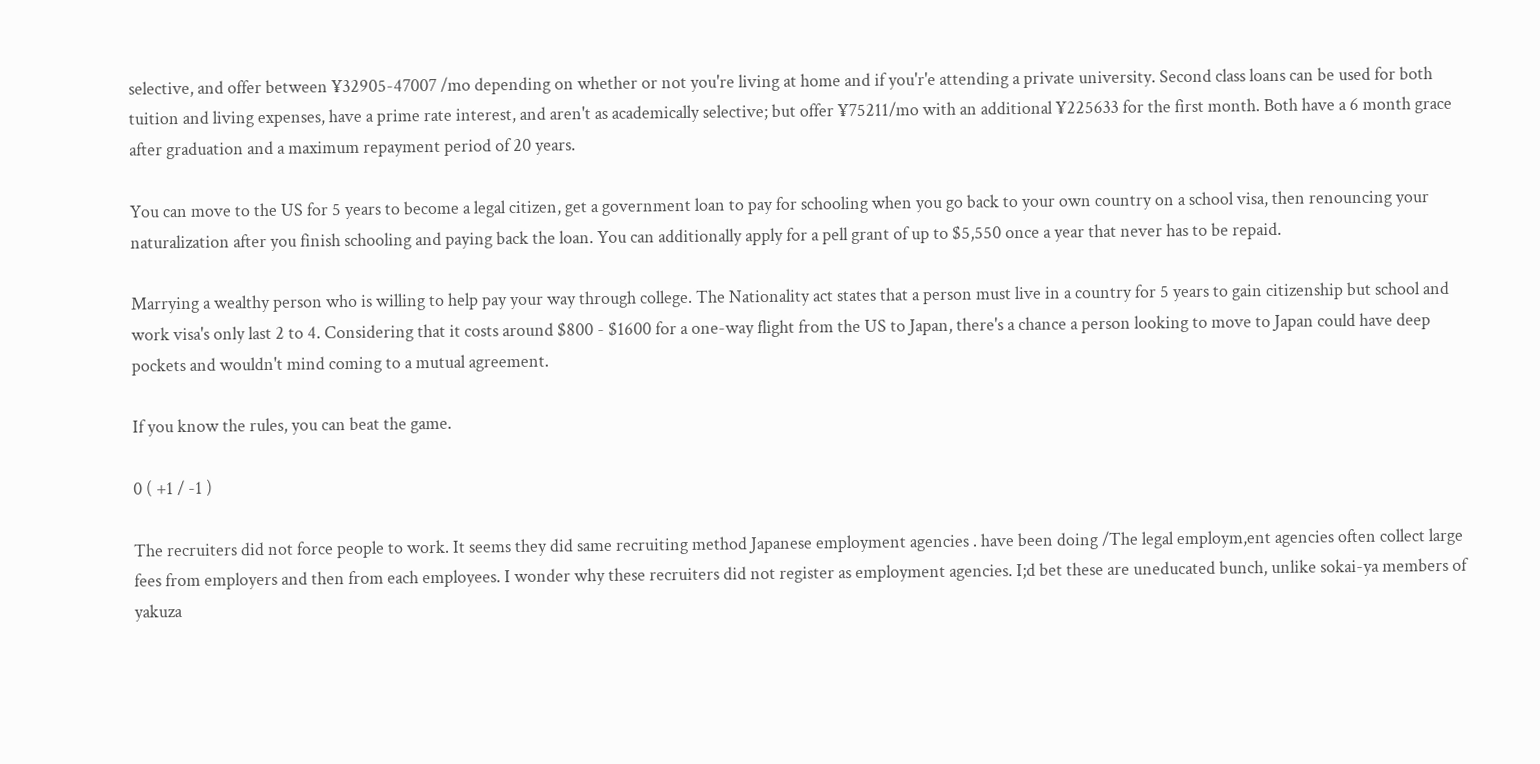selective, and offer between ¥32905-47007 /mo depending on whether or not you're living at home and if you'r'e attending a private university. Second class loans can be used for both tuition and living expenses, have a prime rate interest, and aren't as academically selective; but offer ¥75211/mo with an additional ¥225633 for the first month. Both have a 6 month grace after graduation and a maximum repayment period of 20 years.

You can move to the US for 5 years to become a legal citizen, get a government loan to pay for schooling when you go back to your own country on a school visa, then renouncing your naturalization after you finish schooling and paying back the loan. You can additionally apply for a pell grant of up to $5,550 once a year that never has to be repaid.

Marrying a wealthy person who is willing to help pay your way through college. The Nationality act states that a person must live in a country for 5 years to gain citizenship but school and work visa's only last 2 to 4. Considering that it costs around $800 - $1600 for a one-way flight from the US to Japan, there's a chance a person looking to move to Japan could have deep pockets and wouldn't mind coming to a mutual agreement.

If you know the rules, you can beat the game.

0 ( +1 / -1 )

The recruiters did not force people to work. It seems they did same recruiting method Japanese employment agencies . have been doing /The legal employm,ent agencies often collect large fees from employers and then from each employees. I wonder why these recruiters did not register as employment agencies. I;d bet these are uneducated bunch, unlike sokai-ya members of yakuza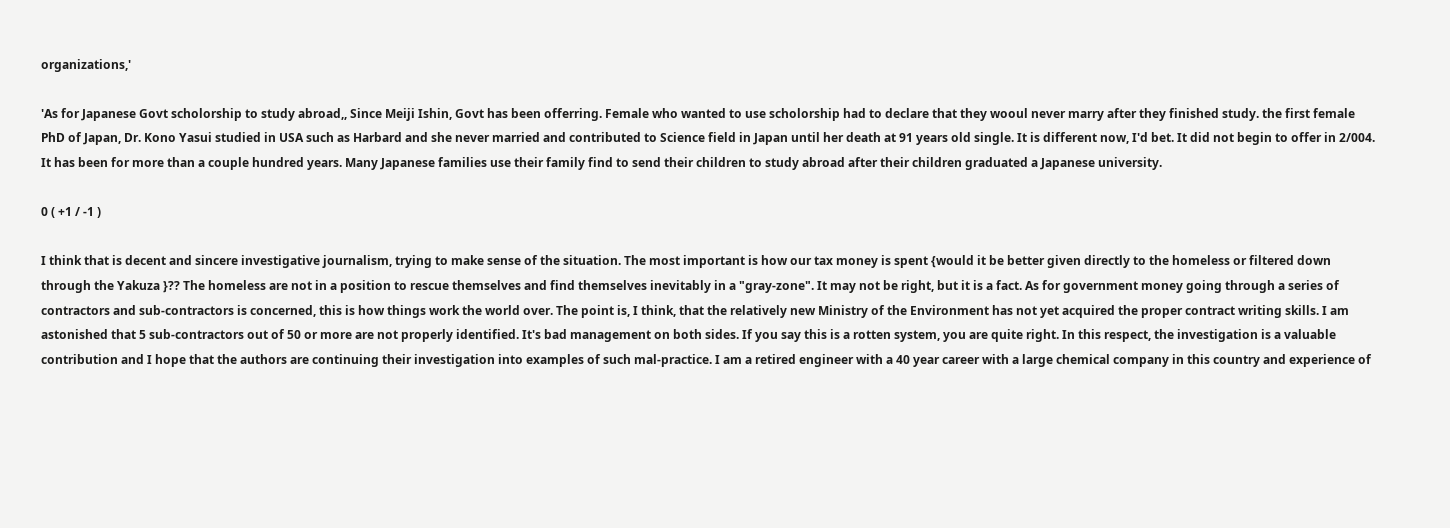organizations,'

'As for Japanese Govt scholorship to study abroad,, Since Meiji Ishin, Govt has been offerring. Female who wanted to use scholorship had to declare that they wooul never marry after they finished study. the first female PhD of Japan, Dr. Kono Yasui studied in USA such as Harbard and she never married and contributed to Science field in Japan until her death at 91 years old single. It is different now, I'd bet. It did not begin to offer in 2/004. It has been for more than a couple hundred years. Many Japanese families use their family find to send their children to study abroad after their children graduated a Japanese university.

0 ( +1 / -1 )

I think that is decent and sincere investigative journalism, trying to make sense of the situation. The most important is how our tax money is spent {would it be better given directly to the homeless or filtered down through the Yakuza }?? The homeless are not in a position to rescue themselves and find themselves inevitably in a "gray-zone". It may not be right, but it is a fact. As for government money going through a series of contractors and sub-contractors is concerned, this is how things work the world over. The point is, I think, that the relatively new Ministry of the Environment has not yet acquired the proper contract writing skills. I am astonished that 5 sub-contractors out of 50 or more are not properly identified. It's bad management on both sides. If you say this is a rotten system, you are quite right. In this respect, the investigation is a valuable contribution and I hope that the authors are continuing their investigation into examples of such mal-practice. I am a retired engineer with a 40 year career with a large chemical company in this country and experience of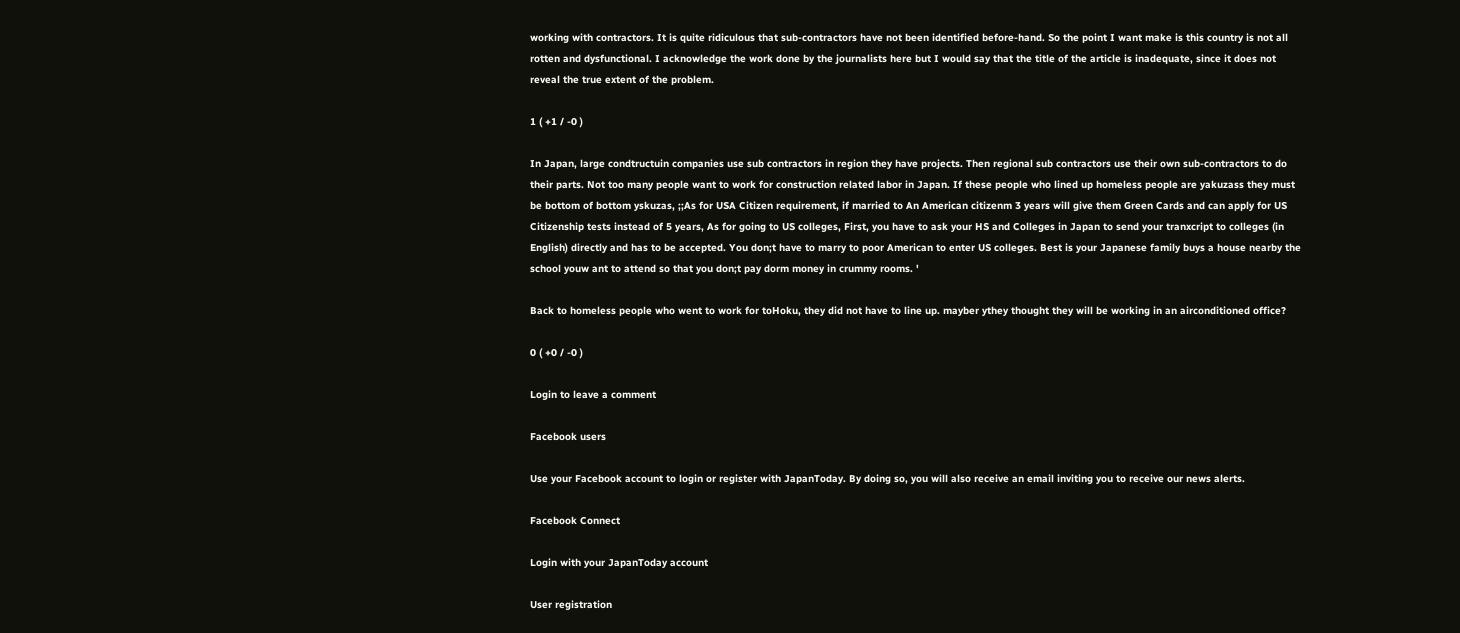working with contractors. It is quite ridiculous that sub-contractors have not been identified before-hand. So the point I want make is this country is not all rotten and dysfunctional. I acknowledge the work done by the journalists here but I would say that the title of the article is inadequate, since it does not reveal the true extent of the problem.

1 ( +1 / -0 )

In Japan, large condtructuin companies use sub contractors in region they have projects. Then regional sub contractors use their own sub-contractors to do their parts. Not too many people want to work for construction related labor in Japan. If these people who lined up homeless people are yakuzass they must be bottom of bottom yskuzas, ;;As for USA Citizen requirement, if married to An American citizenm 3 years will give them Green Cards and can apply for US Citizenship tests instead of 5 years, As for going to US colleges, First, you have to ask your HS and Colleges in Japan to send your tranxcript to colleges (in English) directly and has to be accepted. You don;t have to marry to poor American to enter US colleges. Best is your Japanese family buys a house nearby the school youw ant to attend so that you don;t pay dorm money in crummy rooms. '

Back to homeless people who went to work for toHoku, they did not have to line up. mayber ythey thought they will be working in an airconditioned office?

0 ( +0 / -0 )

Login to leave a comment

Facebook users

Use your Facebook account to login or register with JapanToday. By doing so, you will also receive an email inviting you to receive our news alerts.

Facebook Connect

Login with your JapanToday account

User registration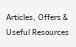Articles, Offers & Useful Resources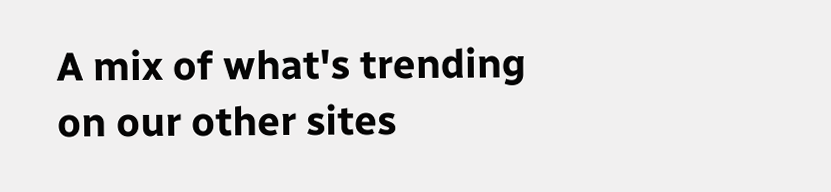A mix of what's trending on our other sites